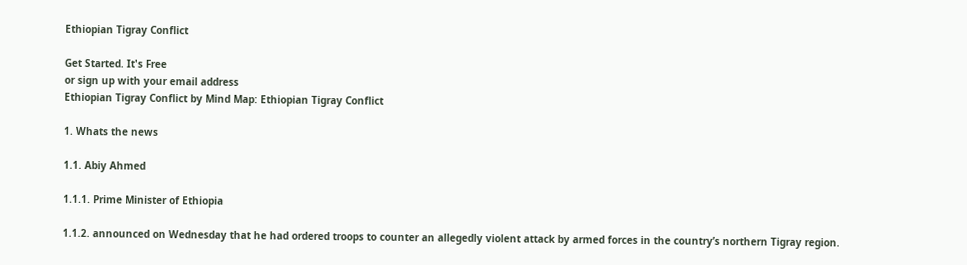Ethiopian Tigray Conflict

Get Started. It's Free
or sign up with your email address
Ethiopian Tigray Conflict by Mind Map: Ethiopian Tigray Conflict

1. Whats the news

1.1. Abiy Ahmed

1.1.1. Prime Minister of Ethiopia

1.1.2. announced on Wednesday that he had ordered troops to counter an allegedly violent attack by armed forces in the country’s northern Tigray region.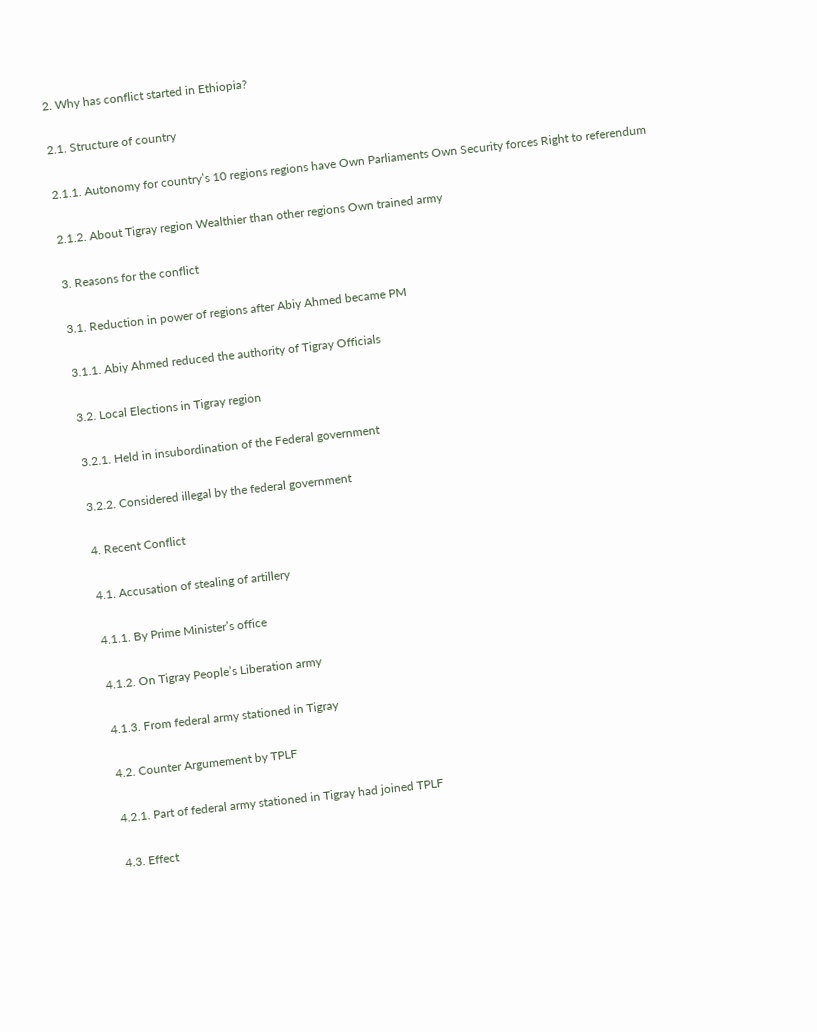2. Why has conflict started in Ethiopia?

2.1. Structure of country

2.1.1. Autonomy for country’s 10 regions regions have Own Parliaments Own Security forces Right to referendum

2.1.2. About Tigray region Wealthier than other regions Own trained army

3. Reasons for the conflict

3.1. Reduction in power of regions after Abiy Ahmed became PM

3.1.1. Abiy Ahmed reduced the authority of Tigray Officials

3.2. Local Elections in Tigray region

3.2.1. Held in insubordination of the Federal government

3.2.2. Considered illegal by the federal government

4. Recent Conflict

4.1. Accusation of stealing of artillery

4.1.1. By Prime Minister’s office

4.1.2. On Tigray People’s Liberation army

4.1.3. From federal army stationed in Tigray

4.2. Counter Argumement by TPLF

4.2.1. Part of federal army stationed in Tigray had joined TPLF

4.3. Effect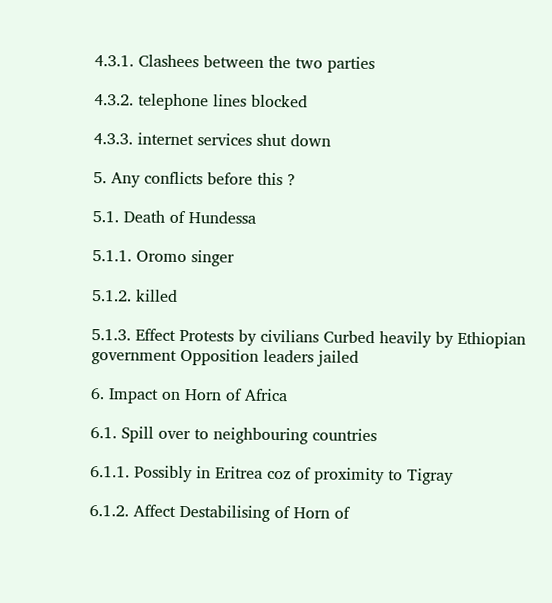4.3.1. Clashees between the two parties

4.3.2. telephone lines blocked

4.3.3. internet services shut down

5. Any conflicts before this ?

5.1. Death of Hundessa

5.1.1. Oromo singer

5.1.2. killed

5.1.3. Effect Protests by civilians Curbed heavily by Ethiopian government Opposition leaders jailed

6. Impact on Horn of Africa

6.1. Spill over to neighbouring countries

6.1.1. Possibly in Eritrea coz of proximity to Tigray

6.1.2. Affect Destabilising of Horn of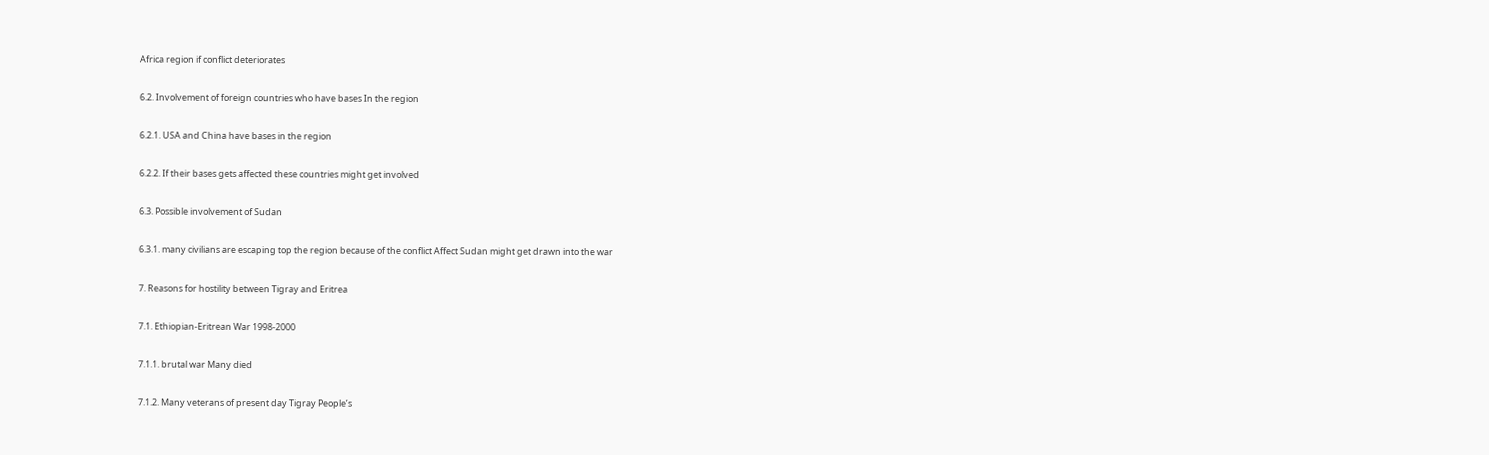Africa region if conflict deteriorates

6.2. Involvement of foreign countries who have bases In the region

6.2.1. USA and China have bases in the region

6.2.2. If their bases gets affected these countries might get involved

6.3. Possible involvement of Sudan

6.3.1. many civilians are escaping top the region because of the conflict Affect Sudan might get drawn into the war

7. Reasons for hostility between Tigray and Eritrea

7.1. Ethiopian-Eritrean War 1998-2000

7.1.1. brutal war Many died

7.1.2. Many veterans of present day Tigray People’s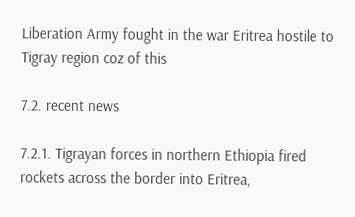Liberation Army fought in the war Eritrea hostile to Tigray region coz of this

7.2. recent news

7.2.1. Tigrayan forces in northern Ethiopia fired rockets across the border into Eritrea,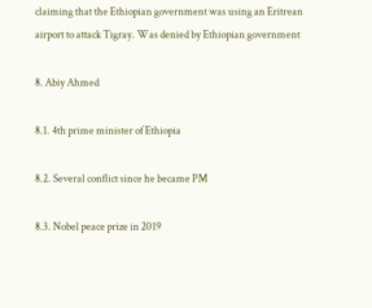claiming that the Ethiopian government was using an Eritrean airport to attack Tigray. Was denied by Ethiopian government

8. Abiy Ahmed

8.1. 4th prime minister of Ethiopia

8.2. Several conflict since he became PM

8.3. Nobel peace prize in 2019